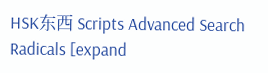HSK东西 Scripts Advanced Search Radicals [expand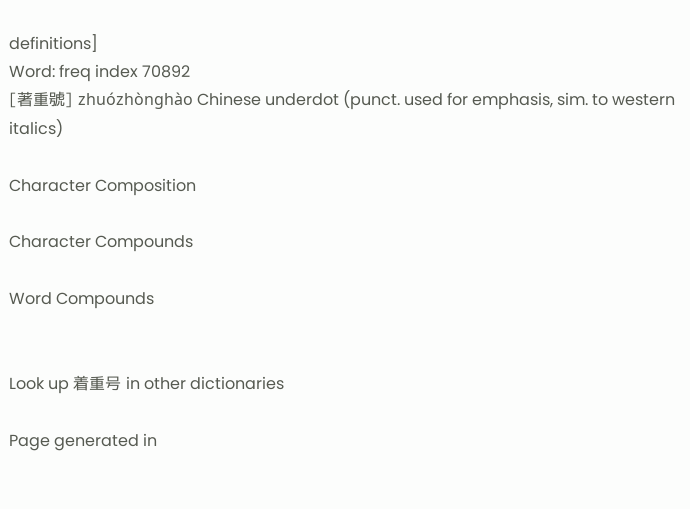definitions]
Word: freq index 70892
[著重號] zhuózhònghào Chinese underdot (punct. used for emphasis, sim. to western italics)

Character Composition

Character Compounds

Word Compounds


Look up 着重号 in other dictionaries

Page generated in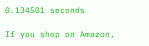0.134501 seconds

If you shop on Amazon,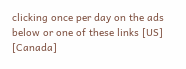clicking once per day on the ads below or one of these links [US] [Canada]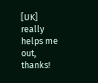[UK] really helps me out, thanks!